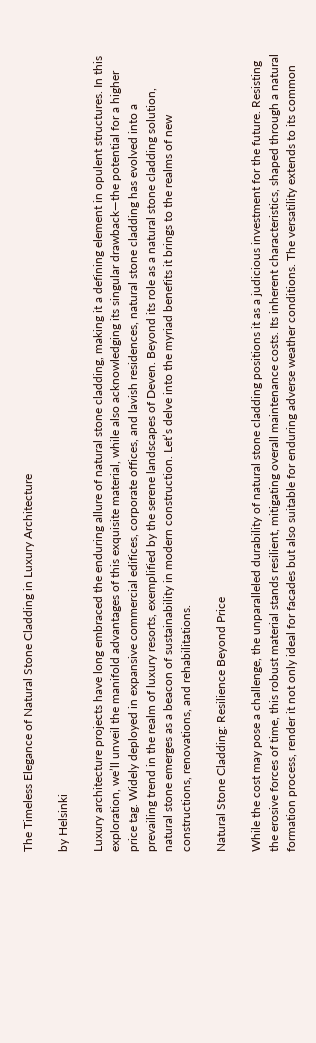The Timeless Elegance of Natural Stone Cladding in Luxury Architecture

by Helsinki

Luxury architecture projects have long embraced the enduring allure of natural stone cladding, making it a defining element in opulent structures. In this exploration, we’ll unveil the manifold advantages of this exquisite material, while also acknowledging its singular drawback—the potential for a higher price tag. Widely deployed in expansive commercial edifices, corporate offices, and lavish residences, natural stone cladding has evolved into a prevailing trend in the realm of luxury resorts, exemplified by the serene landscapes of Deven. Beyond its role as a natural stone cladding solution, natural stone emerges as a beacon of sustainability in modern construction. Let’s delve into the myriad benefits it brings to the realms of new constructions, renovations, and rehabilitations.

Natural Stone Cladding: Resilience Beyond Price

While the cost may pose a challenge, the unparalleled durability of natural stone cladding positions it as a judicious investment for the future. Resisting the erosive forces of time, this robust material stands resilient, mitigating overall maintenance costs. Its inherent characteristics, shaped through a natural formation process, render it not only ideal for facades but also suitable for enduring adverse weather conditions. The versatility extends to its common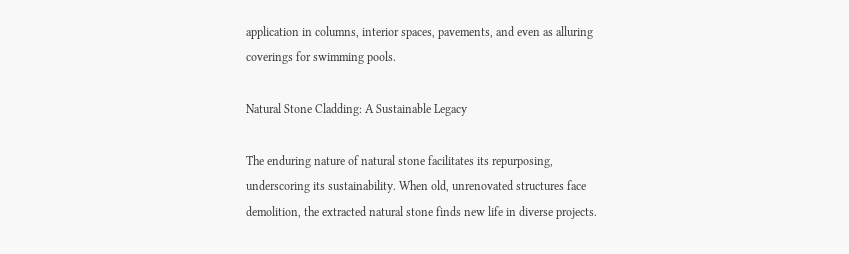application in columns, interior spaces, pavements, and even as alluring coverings for swimming pools.

Natural Stone Cladding: A Sustainable Legacy

The enduring nature of natural stone facilitates its repurposing, underscoring its sustainability. When old, unrenovated structures face demolition, the extracted natural stone finds new life in diverse projects.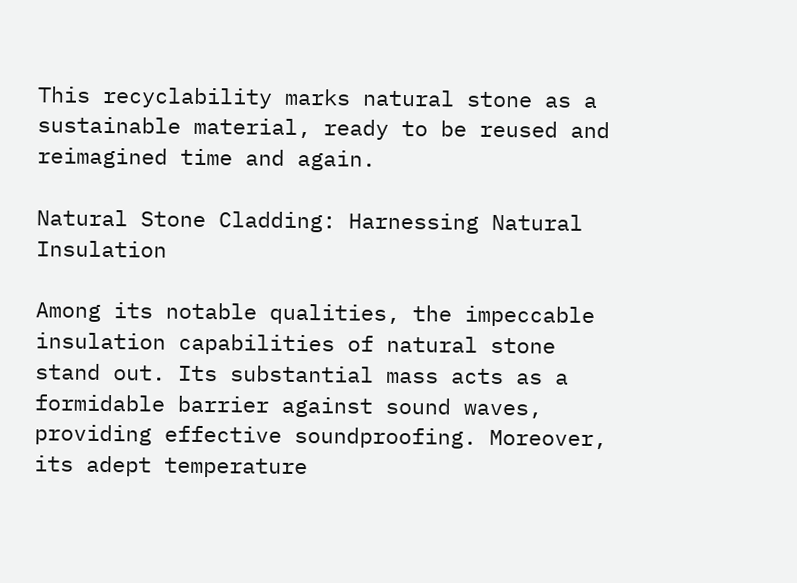This recyclability marks natural stone as a sustainable material, ready to be reused and reimagined time and again.

Natural Stone Cladding: Harnessing Natural Insulation

Among its notable qualities, the impeccable insulation capabilities of natural stone stand out. Its substantial mass acts as a formidable barrier against sound waves, providing effective soundproofing. Moreover, its adept temperature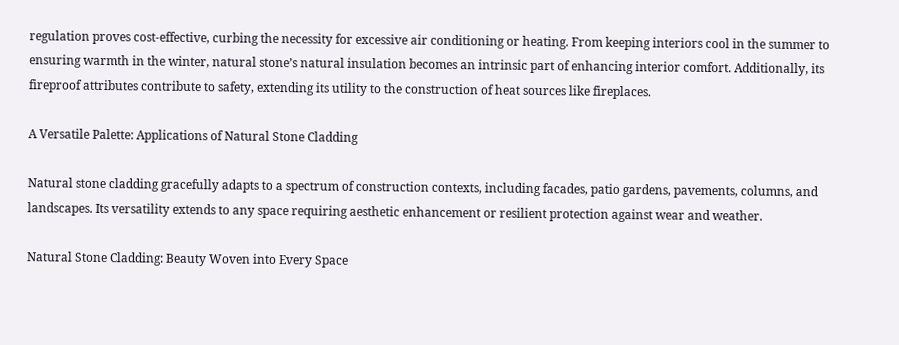regulation proves cost-effective, curbing the necessity for excessive air conditioning or heating. From keeping interiors cool in the summer to ensuring warmth in the winter, natural stone’s natural insulation becomes an intrinsic part of enhancing interior comfort. Additionally, its fireproof attributes contribute to safety, extending its utility to the construction of heat sources like fireplaces.

A Versatile Palette: Applications of Natural Stone Cladding

Natural stone cladding gracefully adapts to a spectrum of construction contexts, including facades, patio gardens, pavements, columns, and landscapes. Its versatility extends to any space requiring aesthetic enhancement or resilient protection against wear and weather.

Natural Stone Cladding: Beauty Woven into Every Space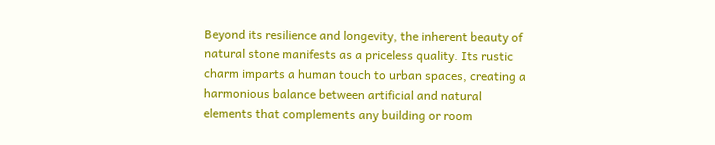Beyond its resilience and longevity, the inherent beauty of natural stone manifests as a priceless quality. Its rustic charm imparts a human touch to urban spaces, creating a harmonious balance between artificial and natural elements that complements any building or room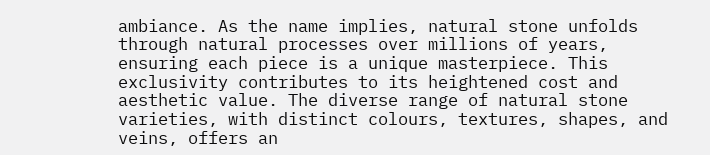ambiance. As the name implies, natural stone unfolds through natural processes over millions of years, ensuring each piece is a unique masterpiece. This exclusivity contributes to its heightened cost and aesthetic value. The diverse range of natural stone varieties, with distinct colours, textures, shapes, and veins, offers an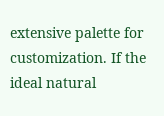extensive palette for customization. If the ideal natural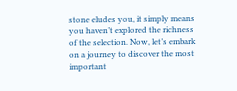stone eludes you, it simply means you haven’t explored the richness of the selection. Now, let’s embark on a journey to discover the most important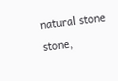natural stone stone,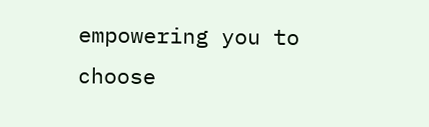empowering you to choose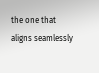the one that aligns seamlessly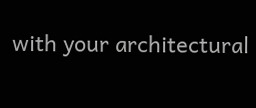with your architectural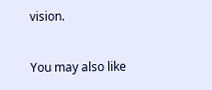vision.

You may also like